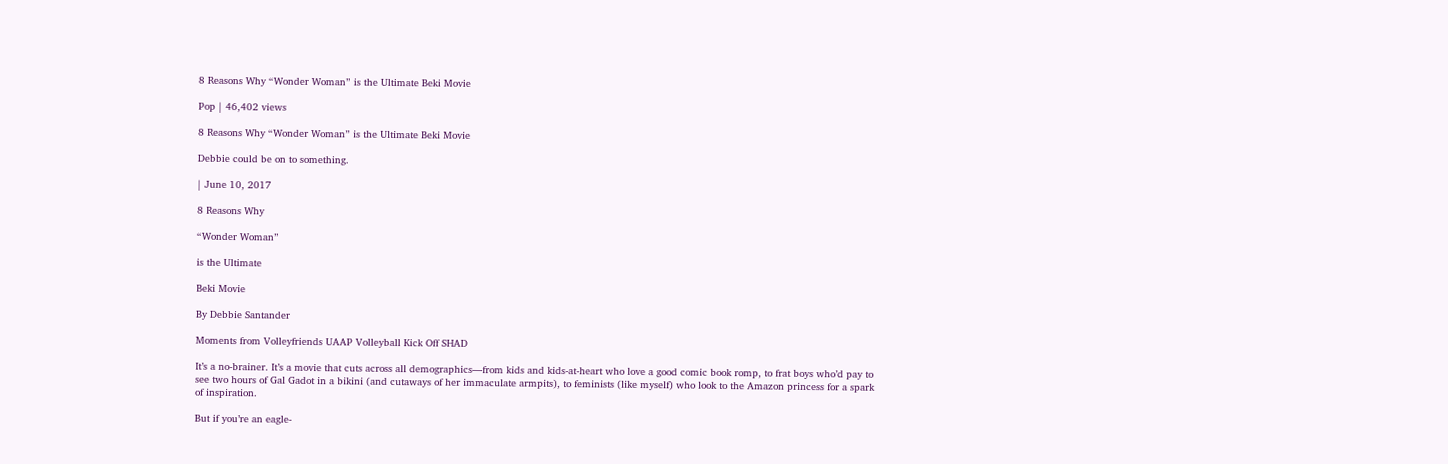8 Reasons Why “Wonder Woman” is the Ultimate Beki Movie

Pop | 46,402 views

8 Reasons Why “Wonder Woman” is the Ultimate Beki Movie

Debbie could be on to something.

| June 10, 2017

8 Reasons Why

“Wonder Woman”

is the Ultimate

Beki Movie

By Debbie Santander

Moments from Volleyfriends UAAP Volleyball Kick Off SHAD

It’s a no-brainer. It’s a movie that cuts across all demographics—from kids and kids-at-heart who love a good comic book romp, to frat boys who’d pay to see two hours of Gal Gadot in a bikini (and cutaways of her immaculate armpits), to feminists (like myself) who look to the Amazon princess for a spark of inspiration.

But if you’re an eagle-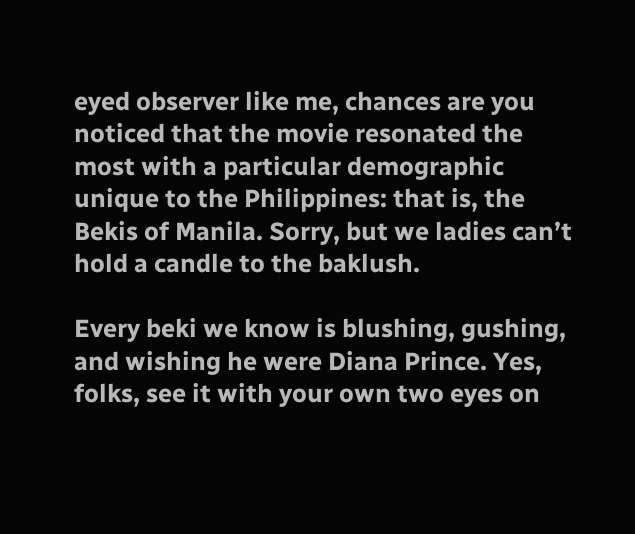eyed observer like me, chances are you noticed that the movie resonated the most with a particular demographic unique to the Philippines: that is, the Bekis of Manila. Sorry, but we ladies can’t hold a candle to the baklush.

Every beki we know is blushing, gushing, and wishing he were Diana Prince. Yes, folks, see it with your own two eyes on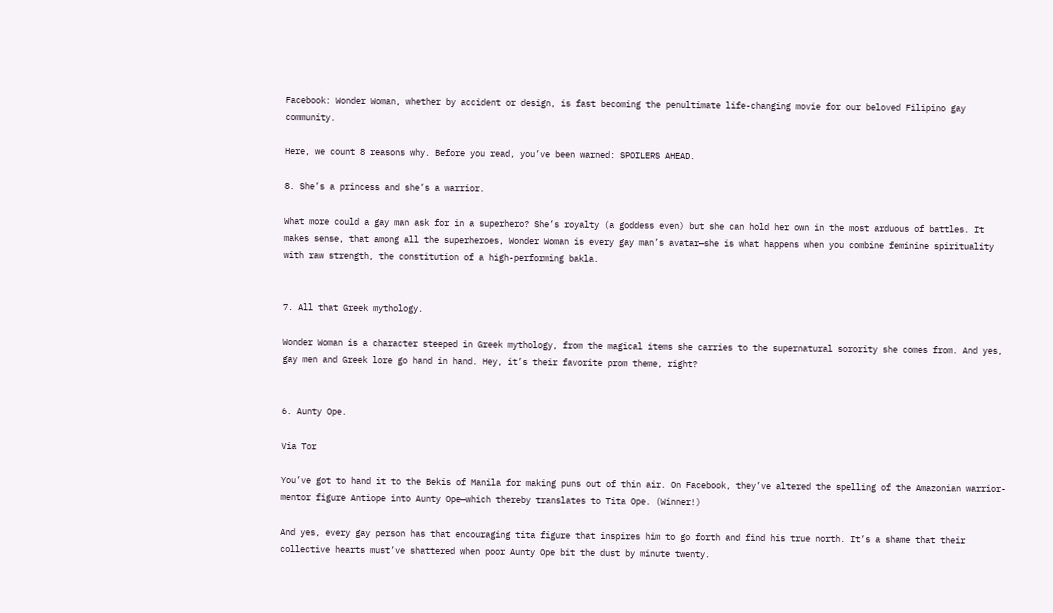Facebook: Wonder Woman, whether by accident or design, is fast becoming the penultimate life-changing movie for our beloved Filipino gay community.

Here, we count 8 reasons why. Before you read, you’ve been warned: SPOILERS AHEAD.

8. She’s a princess and she’s a warrior.

What more could a gay man ask for in a superhero? She’s royalty (a goddess even) but she can hold her own in the most arduous of battles. It makes sense, that among all the superheroes, Wonder Woman is every gay man’s avatar—she is what happens when you combine feminine spirituality with raw strength, the constitution of a high-performing bakla.


7. All that Greek mythology.

Wonder Woman is a character steeped in Greek mythology, from the magical items she carries to the supernatural sorority she comes from. And yes, gay men and Greek lore go hand in hand. Hey, it’s their favorite prom theme, right?


6. Aunty Ope.

Via Tor

You’ve got to hand it to the Bekis of Manila for making puns out of thin air. On Facebook, they’ve altered the spelling of the Amazonian warrior-mentor figure Antiope into Aunty Ope—which thereby translates to Tita Ope. (Winner!)

And yes, every gay person has that encouraging tita figure that inspires him to go forth and find his true north. It’s a shame that their collective hearts must’ve shattered when poor Aunty Ope bit the dust by minute twenty.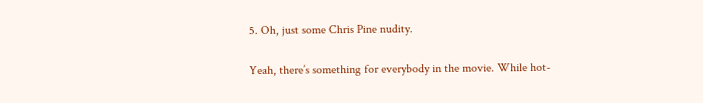5. Oh, just some Chris Pine nudity.

Yeah, there’s something for everybody in the movie. While hot-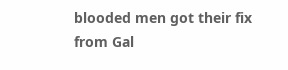blooded men got their fix from Gal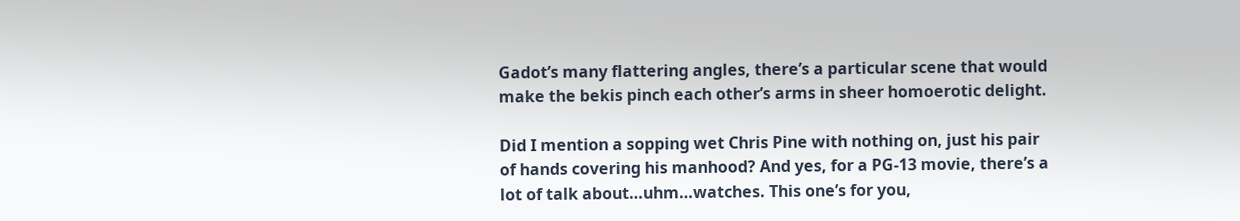Gadot’s many flattering angles, there’s a particular scene that would make the bekis pinch each other’s arms in sheer homoerotic delight.

Did I mention a sopping wet Chris Pine with nothing on, just his pair of hands covering his manhood? And yes, for a PG-13 movie, there’s a lot of talk about…uhm…watches. This one’s for you,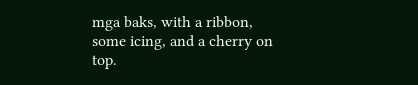mga baks, with a ribbon, some icing, and a cherry on top.